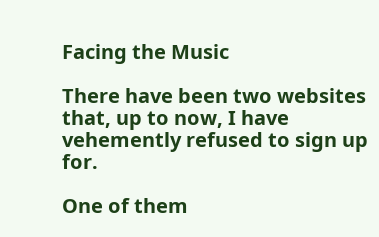Facing the Music

There have been two websites that, up to now, I have vehemently refused to sign up for.

One of them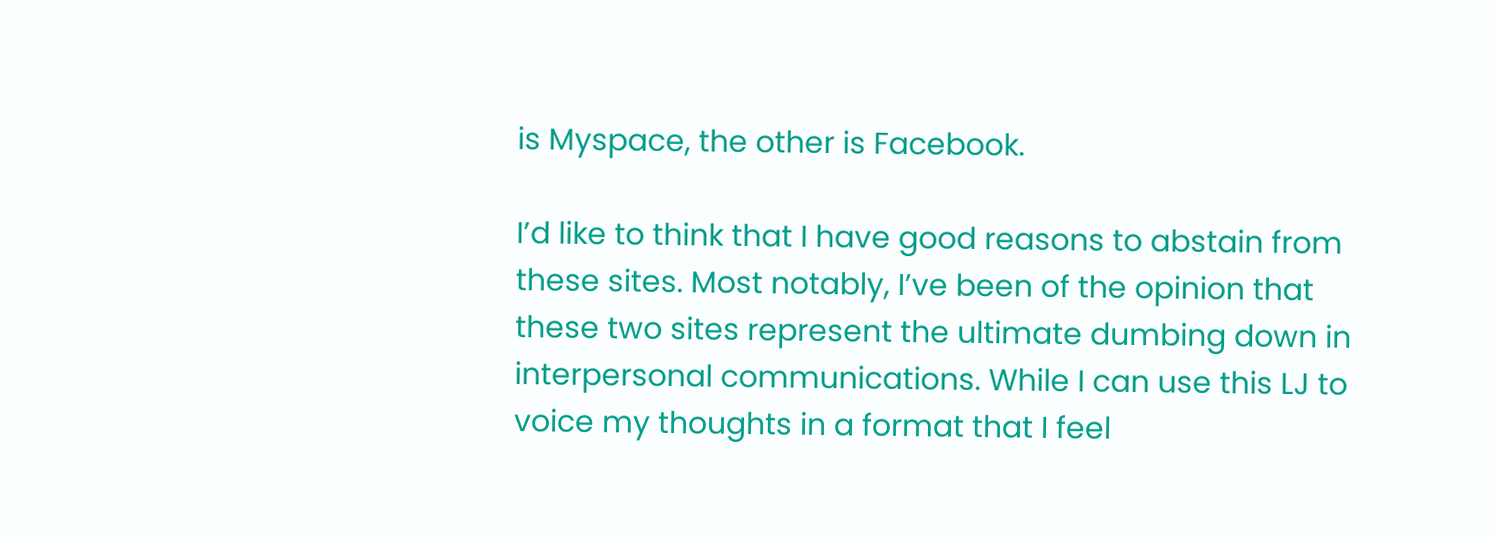is Myspace, the other is Facebook.

I’d like to think that I have good reasons to abstain from these sites. Most notably, I’ve been of the opinion that these two sites represent the ultimate dumbing down in interpersonal communications. While I can use this LJ to voice my thoughts in a format that I feel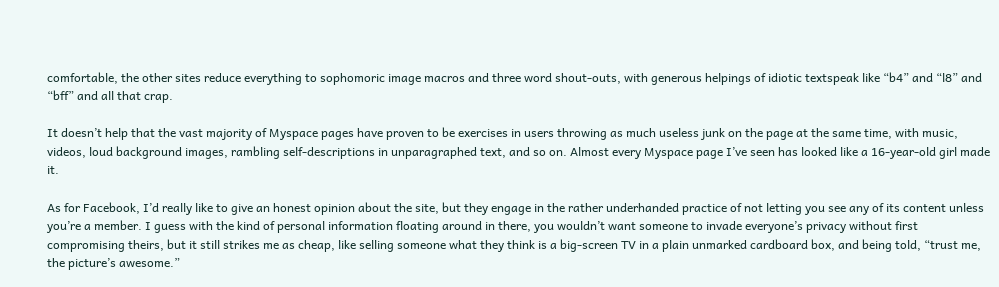comfortable, the other sites reduce everything to sophomoric image macros and three word shout-outs, with generous helpings of idiotic textspeak like “b4” and “l8” and “bff” and all that crap.

It doesn’t help that the vast majority of Myspace pages have proven to be exercises in users throwing as much useless junk on the page at the same time, with music, videos, loud background images, rambling self-descriptions in unparagraphed text, and so on. Almost every Myspace page I’ve seen has looked like a 16-year-old girl made it.

As for Facebook, I’d really like to give an honest opinion about the site, but they engage in the rather underhanded practice of not letting you see any of its content unless you’re a member. I guess with the kind of personal information floating around in there, you wouldn’t want someone to invade everyone’s privacy without first compromising theirs, but it still strikes me as cheap, like selling someone what they think is a big-screen TV in a plain unmarked cardboard box, and being told, “trust me, the picture’s awesome.”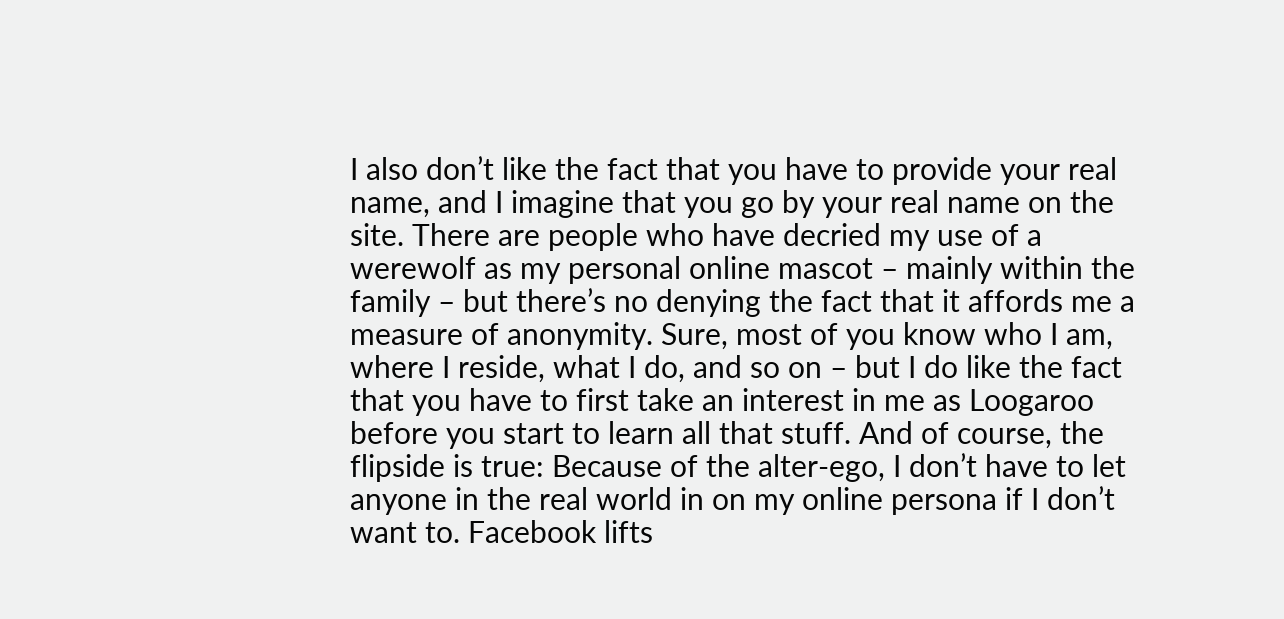I also don’t like the fact that you have to provide your real name, and I imagine that you go by your real name on the site. There are people who have decried my use of a werewolf as my personal online mascot – mainly within the family – but there’s no denying the fact that it affords me a measure of anonymity. Sure, most of you know who I am, where I reside, what I do, and so on – but I do like the fact that you have to first take an interest in me as Loogaroo before you start to learn all that stuff. And of course, the flipside is true: Because of the alter-ego, I don’t have to let anyone in the real world in on my online persona if I don’t want to. Facebook lifts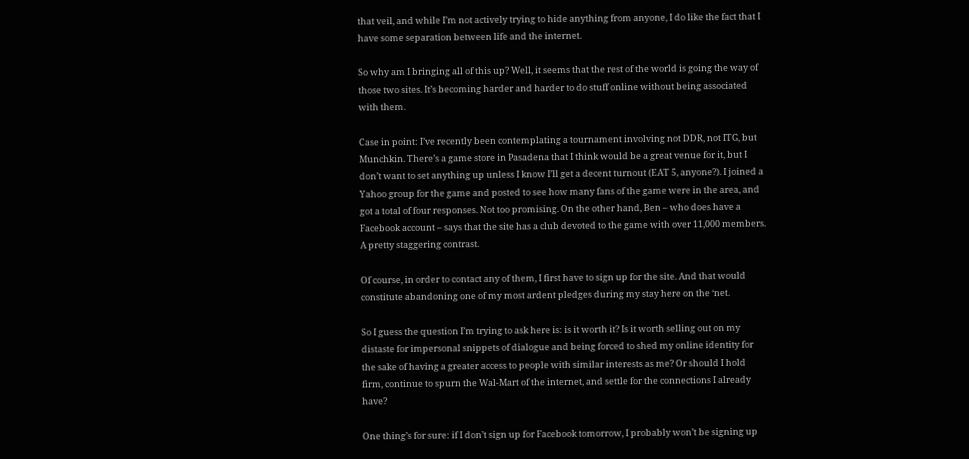that veil, and while I’m not actively trying to hide anything from anyone, I do like the fact that I have some separation between life and the internet.

So why am I bringing all of this up? Well, it seems that the rest of the world is going the way of those two sites. It’s becoming harder and harder to do stuff online without being associated with them.

Case in point: I’ve recently been contemplating a tournament involving not DDR, not ITG, but Munchkin. There’s a game store in Pasadena that I think would be a great venue for it, but I don’t want to set anything up unless I know I’ll get a decent turnout (EAT 5, anyone?). I joined a Yahoo group for the game and posted to see how many fans of the game were in the area, and got a total of four responses. Not too promising. On the other hand, Ben – who does have a Facebook account – says that the site has a club devoted to the game with over 11,000 members. A pretty staggering contrast.

Of course, in order to contact any of them, I first have to sign up for the site. And that would constitute abandoning one of my most ardent pledges during my stay here on the ‘net.

So I guess the question I’m trying to ask here is: is it worth it? Is it worth selling out on my distaste for impersonal snippets of dialogue and being forced to shed my online identity for the sake of having a greater access to people with similar interests as me? Or should I hold firm, continue to spurn the Wal-Mart of the internet, and settle for the connections I already have?

One thing’s for sure: if I don’t sign up for Facebook tomorrow, I probably won’t be signing up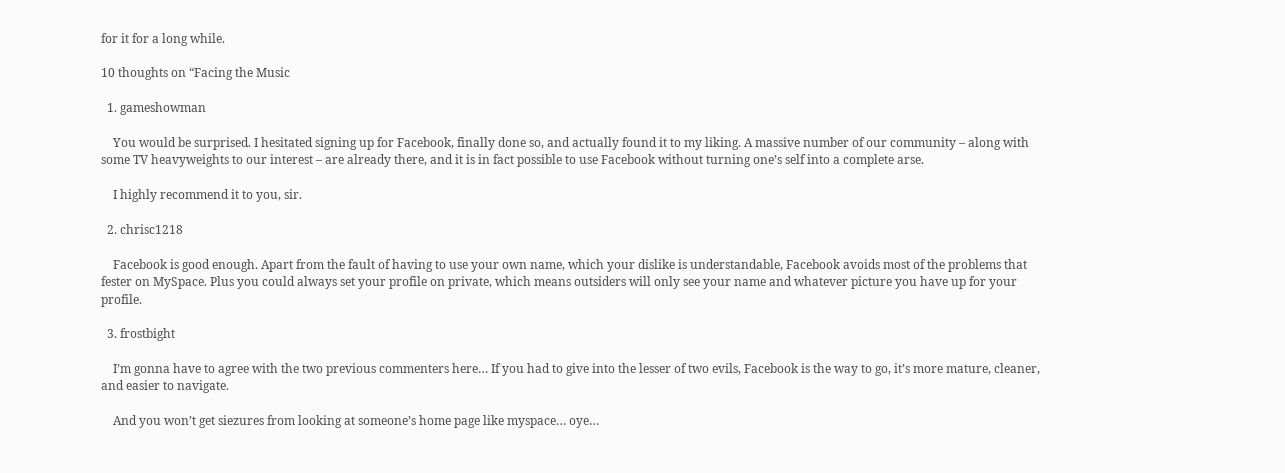for it for a long while.

10 thoughts on “Facing the Music

  1. gameshowman

    You would be surprised. I hesitated signing up for Facebook, finally done so, and actually found it to my liking. A massive number of our community – along with some TV heavyweights to our interest – are already there, and it is in fact possible to use Facebook without turning one’s self into a complete arse.

    I highly recommend it to you, sir.

  2. chrisc1218

    Facebook is good enough. Apart from the fault of having to use your own name, which your dislike is understandable, Facebook avoids most of the problems that fester on MySpace. Plus you could always set your profile on private, which means outsiders will only see your name and whatever picture you have up for your profile.

  3. frostbight

    I’m gonna have to agree with the two previous commenters here… If you had to give into the lesser of two evils, Facebook is the way to go, it’s more mature, cleaner, and easier to navigate.

    And you won’t get siezures from looking at someone’s home page like myspace… oye…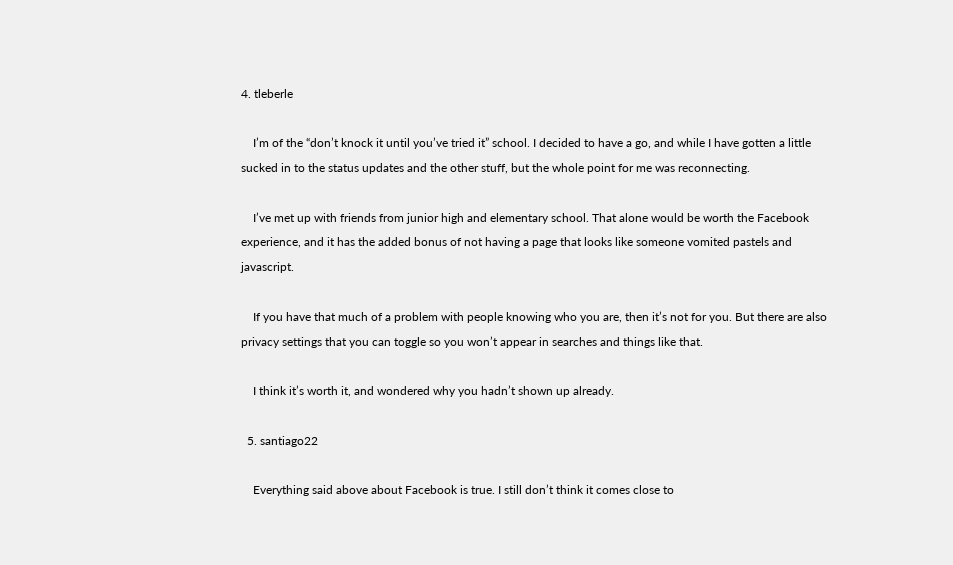4. tleberle

    I’m of the “don’t knock it until you’ve tried it” school. I decided to have a go, and while I have gotten a little sucked in to the status updates and the other stuff, but the whole point for me was reconnecting.

    I’ve met up with friends from junior high and elementary school. That alone would be worth the Facebook experience, and it has the added bonus of not having a page that looks like someone vomited pastels and javascript.

    If you have that much of a problem with people knowing who you are, then it’s not for you. But there are also privacy settings that you can toggle so you won’t appear in searches and things like that.

    I think it’s worth it, and wondered why you hadn’t shown up already.

  5. santiago22

    Everything said above about Facebook is true. I still don’t think it comes close to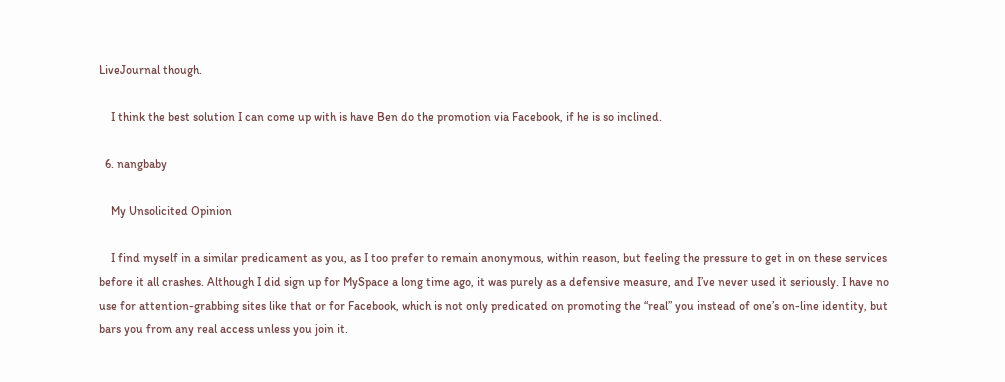LiveJournal though.

    I think the best solution I can come up with is have Ben do the promotion via Facebook, if he is so inclined.

  6. nangbaby

    My Unsolicited Opinion

    I find myself in a similar predicament as you, as I too prefer to remain anonymous, within reason, but feeling the pressure to get in on these services before it all crashes. Although I did sign up for MySpace a long time ago, it was purely as a defensive measure, and I’ve never used it seriously. I have no use for attention-grabbing sites like that or for Facebook, which is not only predicated on promoting the “real” you instead of one’s on-line identity, but bars you from any real access unless you join it.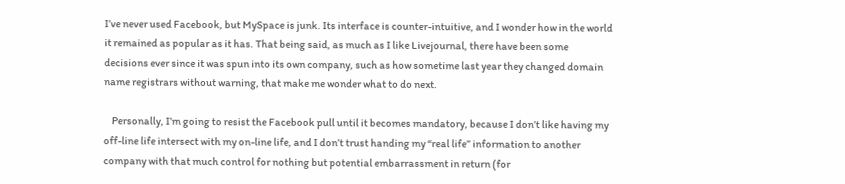I’ve never used Facebook, but MySpace is junk. Its interface is counter-intuitive, and I wonder how in the world it remained as popular as it has. That being said, as much as I like Livejournal, there have been some decisions ever since it was spun into its own company, such as how sometime last year they changed domain name registrars without warning, that make me wonder what to do next.

    Personally, I’m going to resist the Facebook pull until it becomes mandatory, because I don’t like having my off-line life intersect with my on-line life, and I don’t trust handing my “real life” information to another company with that much control for nothing but potential embarrassment in return (for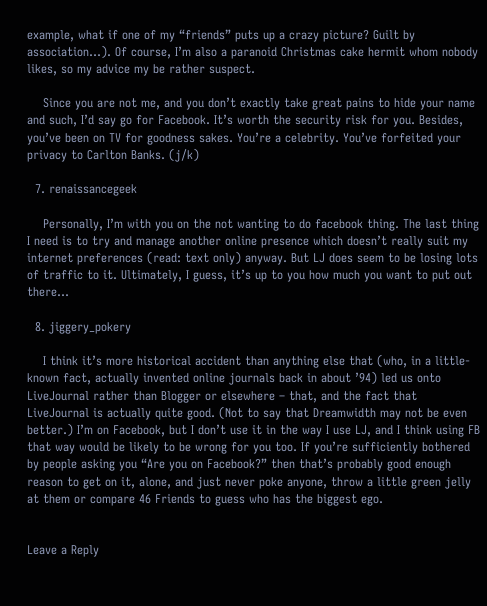example, what if one of my “friends” puts up a crazy picture? Guilt by association…). Of course, I’m also a paranoid Christmas cake hermit whom nobody likes, so my advice my be rather suspect.

    Since you are not me, and you don’t exactly take great pains to hide your name and such, I’d say go for Facebook. It’s worth the security risk for you. Besides, you’ve been on TV for goodness sakes. You’re a celebrity. You’ve forfeited your privacy to Carlton Banks. (j/k)

  7. renaissancegeek

    Personally, I’m with you on the not wanting to do facebook thing. The last thing I need is to try and manage another online presence which doesn’t really suit my internet preferences (read: text only) anyway. But LJ does seem to be losing lots of traffic to it. Ultimately, I guess, it’s up to you how much you want to put out there…

  8. jiggery_pokery

    I think it’s more historical accident than anything else that (who, in a little-known fact, actually invented online journals back in about ’94) led us onto LiveJournal rather than Blogger or elsewhere – that, and the fact that LiveJournal is actually quite good. (Not to say that Dreamwidth may not be even better.) I’m on Facebook, but I don’t use it in the way I use LJ, and I think using FB that way would be likely to be wrong for you too. If you’re sufficiently bothered by people asking you “Are you on Facebook?” then that’s probably good enough reason to get on it, alone, and just never poke anyone, throw a little green jelly at them or compare 46 Friends to guess who has the biggest ego.


Leave a Reply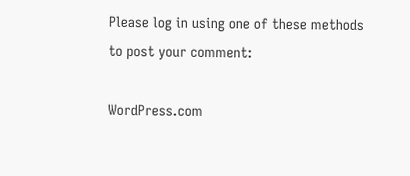Please log in using one of these methods to post your comment:

WordPress.com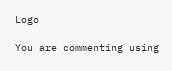Logo

You are commenting using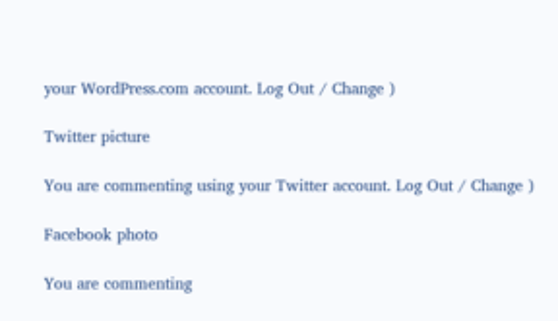your WordPress.com account. Log Out / Change )

Twitter picture

You are commenting using your Twitter account. Log Out / Change )

Facebook photo

You are commenting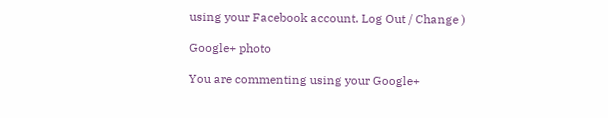using your Facebook account. Log Out / Change )

Google+ photo

You are commenting using your Google+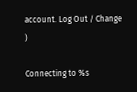account. Log Out / Change )

Connecting to %s